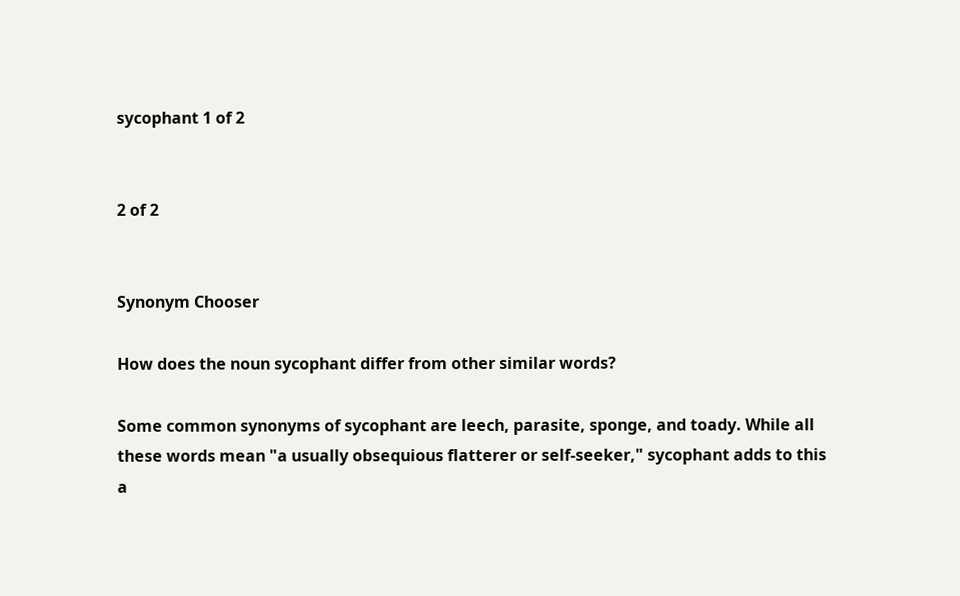sycophant 1 of 2


2 of 2


Synonym Chooser

How does the noun sycophant differ from other similar words?

Some common synonyms of sycophant are leech, parasite, sponge, and toady. While all these words mean "a usually obsequious flatterer or self-seeker," sycophant adds to this a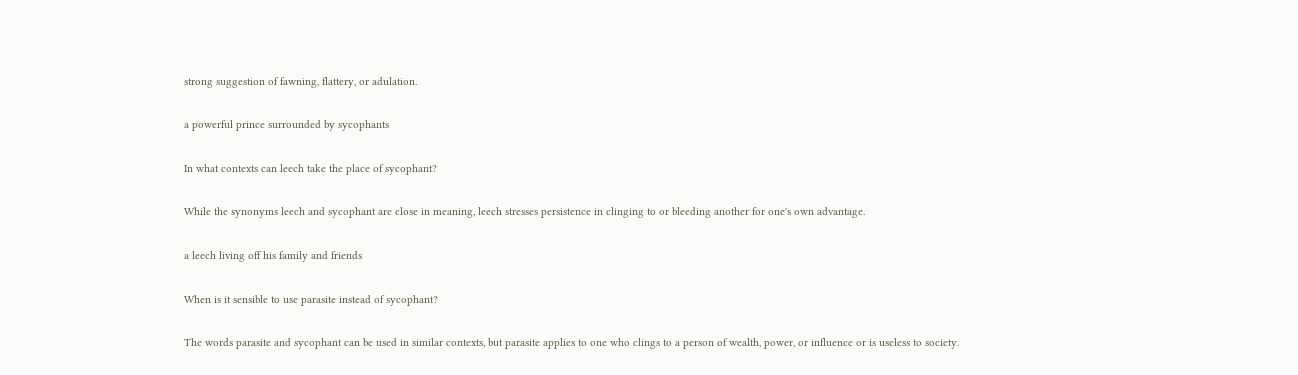strong suggestion of fawning, flattery, or adulation.

a powerful prince surrounded by sycophants

In what contexts can leech take the place of sycophant?

While the synonyms leech and sycophant are close in meaning, leech stresses persistence in clinging to or bleeding another for one's own advantage.

a leech living off his family and friends

When is it sensible to use parasite instead of sycophant?

The words parasite and sycophant can be used in similar contexts, but parasite applies to one who clings to a person of wealth, power, or influence or is useless to society.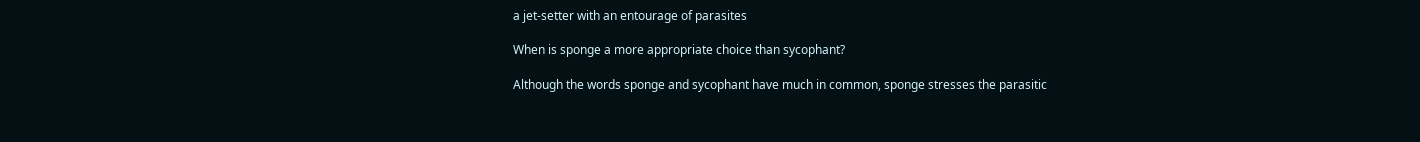a jet-setter with an entourage of parasites

When is sponge a more appropriate choice than sycophant?

Although the words sponge and sycophant have much in common, sponge stresses the parasitic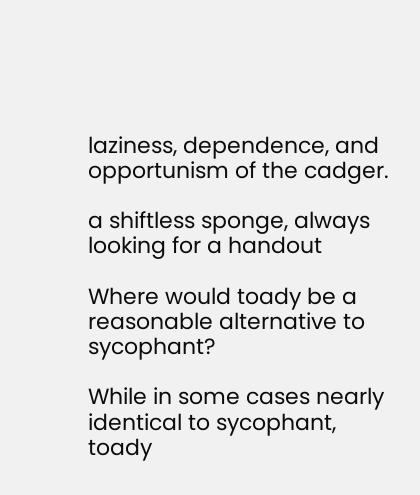laziness, dependence, and opportunism of the cadger.

a shiftless sponge, always looking for a handout

Where would toady be a reasonable alternative to sycophant?

While in some cases nearly identical to sycophant, toady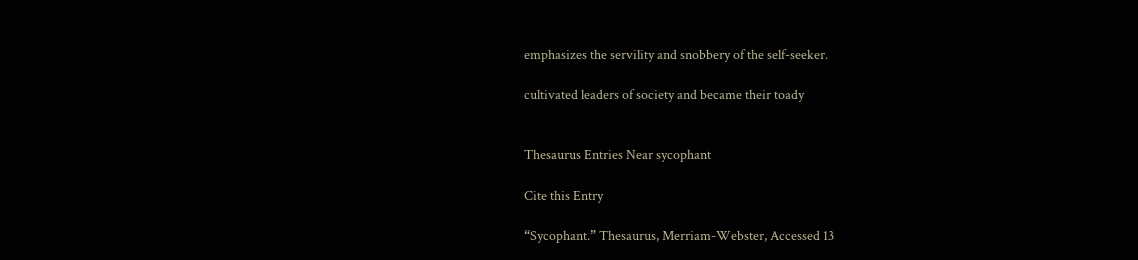emphasizes the servility and snobbery of the self-seeker.

cultivated leaders of society and became their toady


Thesaurus Entries Near sycophant

Cite this Entry

“Sycophant.” Thesaurus, Merriam-Webster, Accessed 13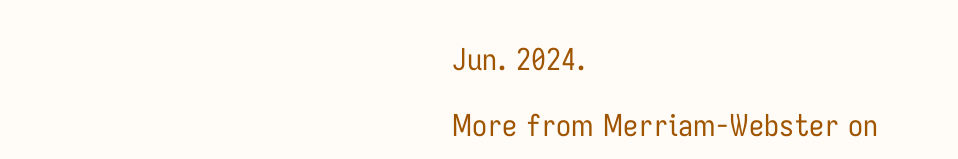Jun. 2024.

More from Merriam-Webster on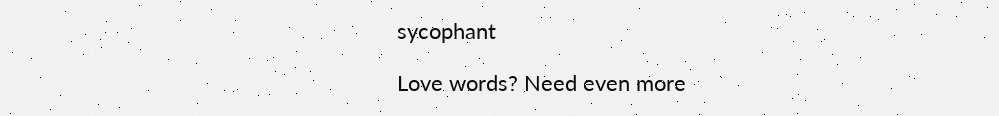sycophant

Love words? Need even more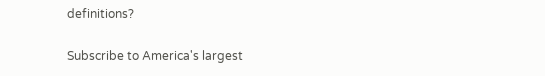definitions?

Subscribe to America's largest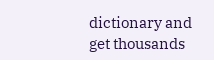dictionary and get thousands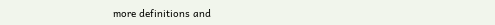more definitions and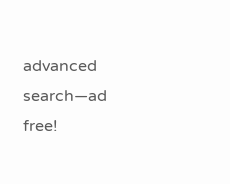advanced search—ad free!